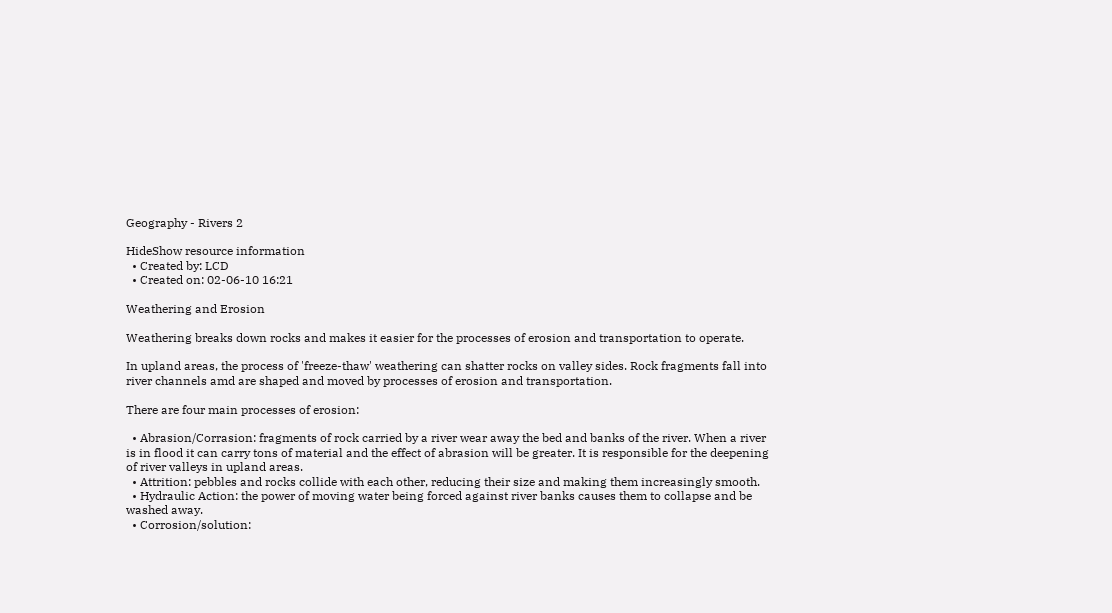Geography - Rivers 2

HideShow resource information
  • Created by: LCD
  • Created on: 02-06-10 16:21

Weathering and Erosion

Weathering breaks down rocks and makes it easier for the processes of erosion and transportation to operate.

In upland areas, the process of 'freeze-thaw' weathering can shatter rocks on valley sides. Rock fragments fall into river channels amd are shaped and moved by processes of erosion and transportation.

There are four main processes of erosion:

  • Abrasion/Corrasion: fragments of rock carried by a river wear away the bed and banks of the river. When a river is in flood it can carry tons of material and the effect of abrasion will be greater. It is responsible for the deepening of river valleys in upland areas.
  • Attrition: pebbles and rocks collide with each other, reducing their size and making them increasingly smooth.
  • Hydraulic Action: the power of moving water being forced against river banks causes them to collapse and be washed away.
  • Corrosion/solution: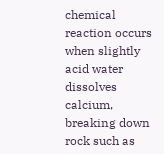chemical reaction occurs when slightly acid water dissolves calcium, breaking down rock such as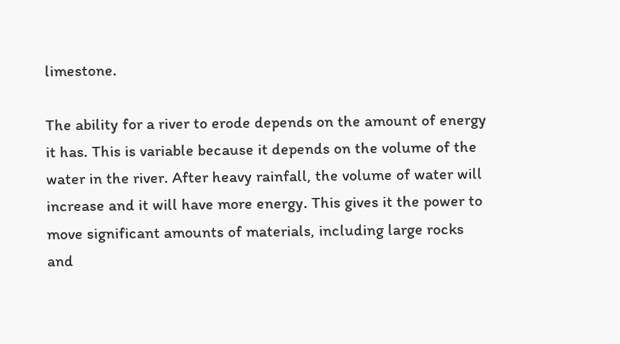limestone.

The ability for a river to erode depends on the amount of energy it has. This is variable because it depends on the volume of the water in the river. After heavy rainfall, the volume of water will increase and it will have more energy. This gives it the power to move significant amounts of materials, including large rocks and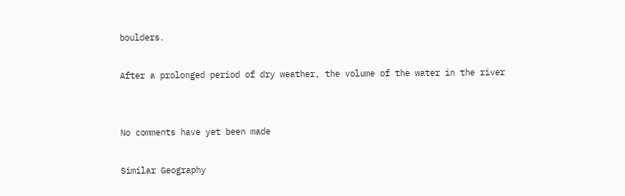boulders.

After a prolonged period of dry weather, the volume of the water in the river


No comments have yet been made

Similar Geography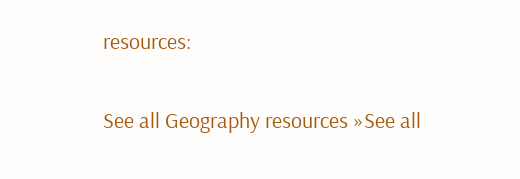resources:

See all Geography resources »See all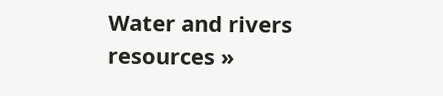Water and rivers resources »